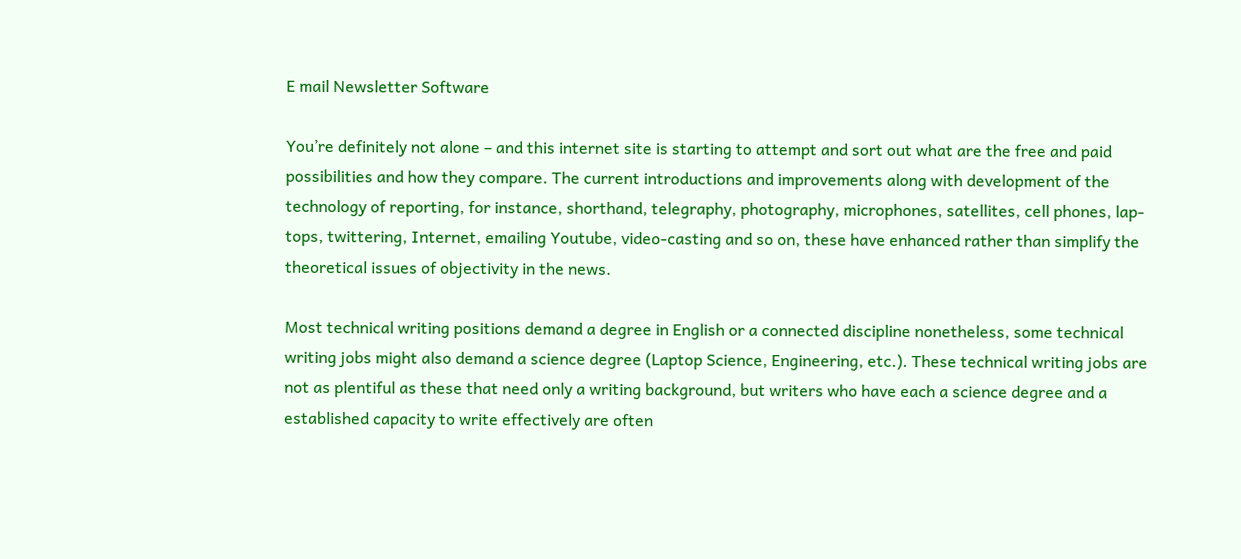E mail Newsletter Software

You’re definitely not alone – and this internet site is starting to attempt and sort out what are the free and paid possibilities and how they compare. The current introductions and improvements along with development of the technology of reporting, for instance, shorthand, telegraphy, photography, microphones, satellites, cell phones, lap-tops, twittering, Internet, emailing Youtube, video-casting and so on, these have enhanced rather than simplify the theoretical issues of objectivity in the news.

Most technical writing positions demand a degree in English or a connected discipline nonetheless, some technical writing jobs might also demand a science degree (Laptop Science, Engineering, etc.). These technical writing jobs are not as plentiful as these that need only a writing background, but writers who have each a science degree and a established capacity to write effectively are often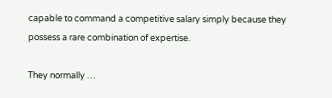capable to command a competitive salary simply because they possess a rare combination of expertise.

They normally …